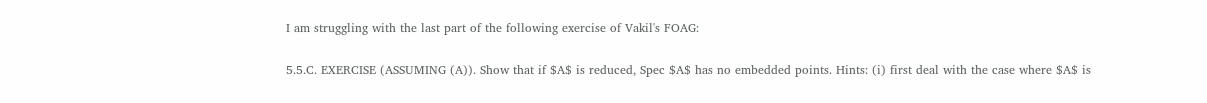I am struggling with the last part of the following exercise of Vakil's FOAG:

5.5.C. EXERCISE (ASSUMING (A)). Show that if $A$ is reduced, Spec $A$ has no embedded points. Hints: (i) first deal with the case where $A$ is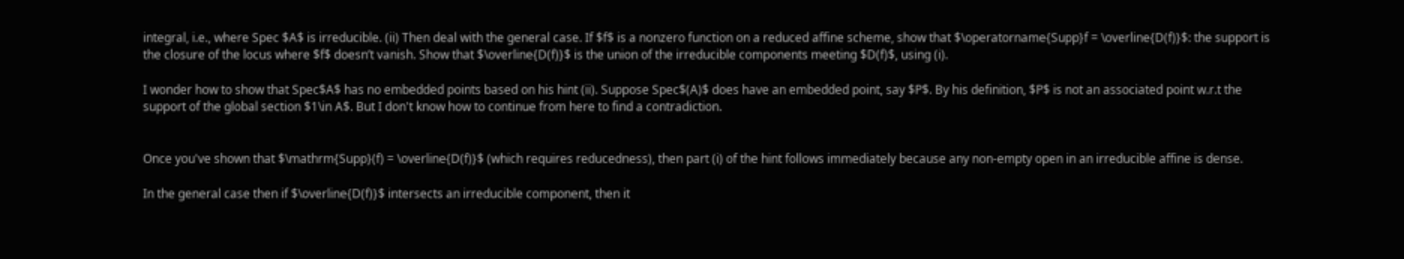integral, i.e., where Spec $A$ is irreducible. (ii) Then deal with the general case. If $f$ is a nonzero function on a reduced affine scheme, show that $\operatorname{Supp}f = \overline{D(f)}$: the support is the closure of the locus where $f$ doesn’t vanish. Show that $\overline{D(f)}$ is the union of the irreducible components meeting $D(f)$, using (i).

I wonder how to show that Spec$A$ has no embedded points based on his hint (ii). Suppose Spec$(A)$ does have an embedded point, say $P$. By his definition, $P$ is not an associated point w.r.t the support of the global section $1\in A$. But I don't know how to continue from here to find a contradiction.


Once you've shown that $\mathrm{Supp}(f) = \overline{D(f)}$ (which requires reducedness), then part (i) of the hint follows immediately because any non-empty open in an irreducible affine is dense.

In the general case then if $\overline{D(f)}$ intersects an irreducible component, then it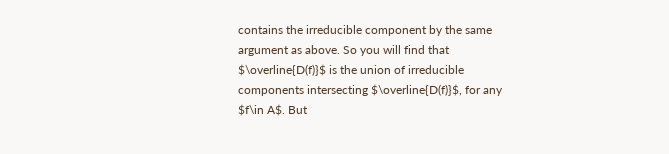contains the irreducible component by the same argument as above. So you will find that $\overline{D(f)}$ is the union of irreducible components intersecting $\overline{D(f)}$, for any $f\in A$. But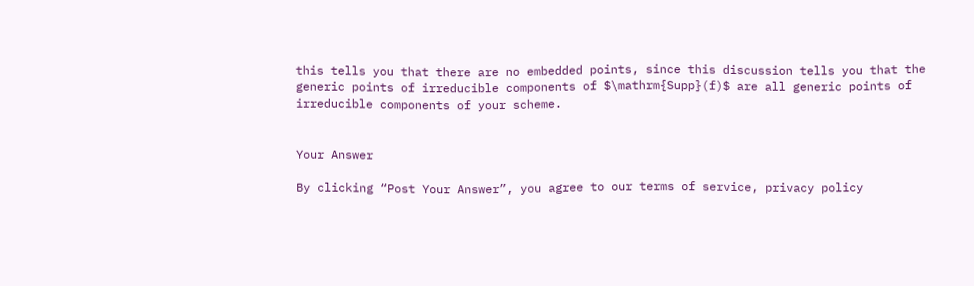this tells you that there are no embedded points, since this discussion tells you that the generic points of irreducible components of $\mathrm{Supp}(f)$ are all generic points of irreducible components of your scheme.


Your Answer

By clicking “Post Your Answer”, you agree to our terms of service, privacy policy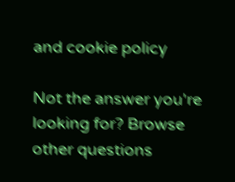and cookie policy

Not the answer you're looking for? Browse other questions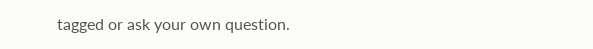tagged or ask your own question.